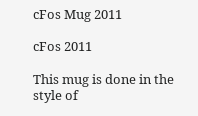cFos Mug 2011

cFos 2011

This mug is done in the style of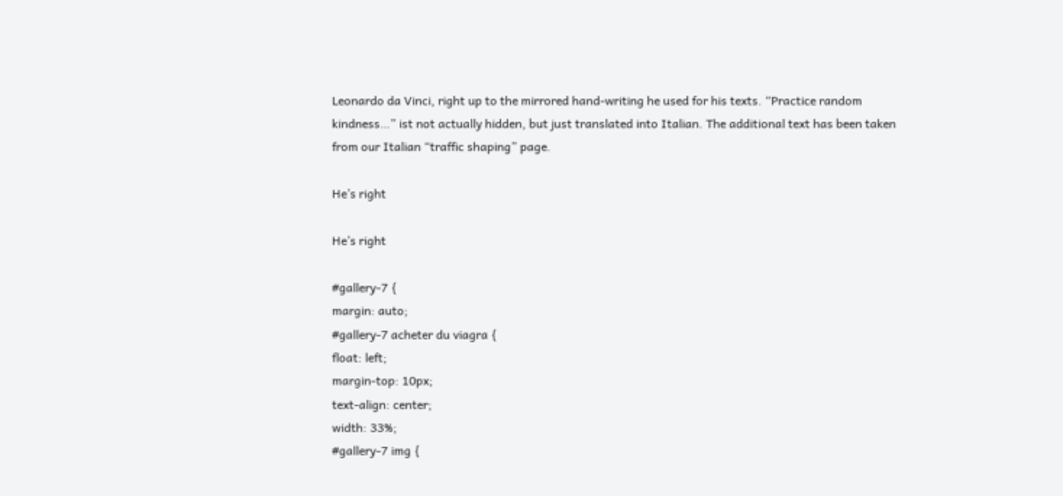Leonardo da Vinci, right up to the mirrored hand-writing he used for his texts. “Practice random kindness…” ist not actually hidden, but just translated into Italian. The additional text has been taken from our Italian “traffic shaping” page.

He’s right

He’s right

#gallery-7 {
margin: auto;
#gallery-7 acheter du viagra {
float: left;
margin-top: 10px;
text-align: center;
width: 33%;
#gallery-7 img {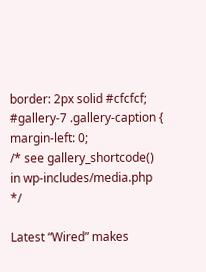border: 2px solid #cfcfcf;
#gallery-7 .gallery-caption {
margin-left: 0;
/* see gallery_shortcode() in wp-includes/media.php */

Latest “Wired” makes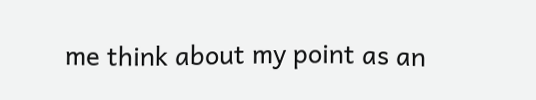me think about my point as an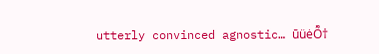utterly convinced agnostic… ūüėȬ†